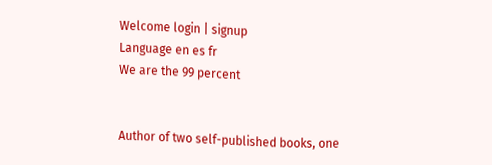Welcome login | signup
Language en es fr
We are the 99 percent


Author of two self-published books, one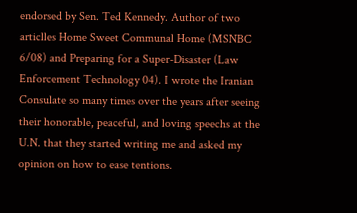endorsed by Sen. Ted Kennedy. Author of two articlles Home Sweet Communal Home (MSNBC 6/08) and Preparing for a Super-Disaster (Law Enforcement Technology 04). I wrote the Iranian Consulate so many times over the years after seeing their honorable, peaceful, and loving speechs at the U.N. that they started writing me and asked my opinion on how to ease tentions.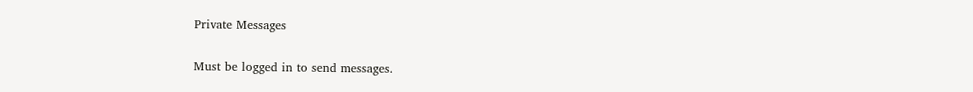Private Messages

Must be logged in to send messages.